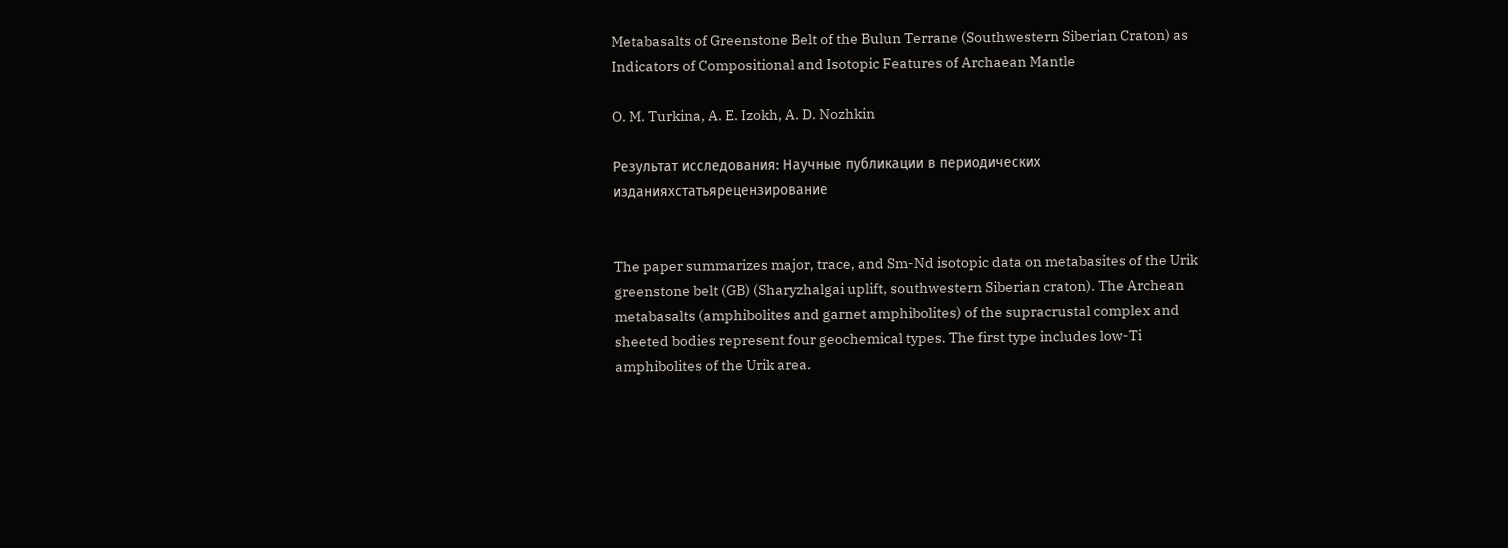Metabasalts of Greenstone Belt of the Bulun Terrane (Southwestern Siberian Craton) as Indicators of Compositional and Isotopic Features of Archaean Mantle

O. M. Turkina, A. E. Izokh, A. D. Nozhkin

Результат исследования: Научные публикации в периодических изданияхстатьярецензирование


The paper summarizes major, trace, and Sm-Nd isotopic data on metabasites of the Urik greenstone belt (GB) (Sharyzhalgai uplift, southwestern Siberian craton). The Archean metabasalts (amphibolites and garnet amphibolites) of the supracrustal complex and sheeted bodies represent four geochemical types. The first type includes low-Ti amphibolites of the Urik area.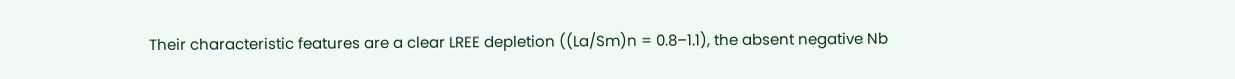Their characteristic features are a clear LREE depletion ((La/Sm)n = 0.8–1.1), the absent negative Nb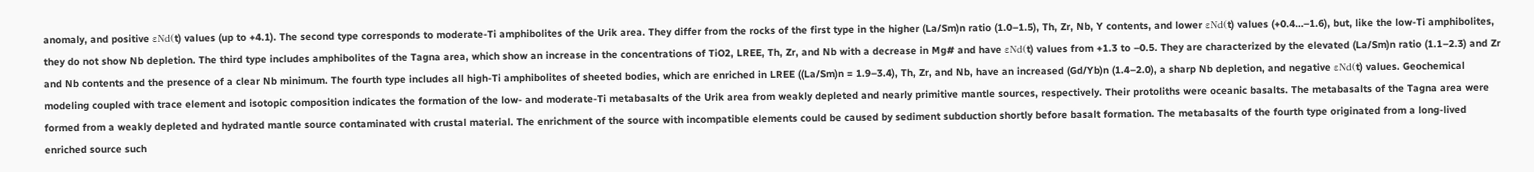anomaly, and positive εNd(t) values (up to +4.1). The second type corresponds to moderate-Ti amphibolites of the Urik area. They differ from the rocks of the first type in the higher (La/Sm)n ratio (1.0–1.5), Th, Zr, Nb, Y contents, and lower εNd(t) values (+0.4…–1.6), but, like the low-Ti amphibolites, they do not show Nb depletion. The third type includes amphibolites of the Tagna area, which show an increase in the concentrations of TiO2, LREE, Th, Zr, and Nb with a decrease in Mg# and have εNd(t) values from +1.3 to –0.5. They are characterized by the elevated (La/Sm)n ratio (1.1–2.3) and Zr and Nb contents and the presence of a clear Nb minimum. The fourth type includes all high-Ti amphibolites of sheeted bodies, which are enriched in LREE ((La/Sm)n = 1.9–3.4), Th, Zr, and Nb, have an increased (Gd/Yb)n (1.4–2.0), a sharp Nb depletion, and negative εNd(t) values. Geochemical modeling coupled with trace element and isotopic composition indicates the formation of the low- and moderate-Ti metabasalts of the Urik area from weakly depleted and nearly primitive mantle sources, respectively. Their protoliths were oceanic basalts. The metabasalts of the Tagna area were formed from a weakly depleted and hydrated mantle source contaminated with crustal material. The enrichment of the source with incompatible elements could be caused by sediment subduction shortly before basalt formation. The metabasalts of the fourth type originated from a long-lived enriched source such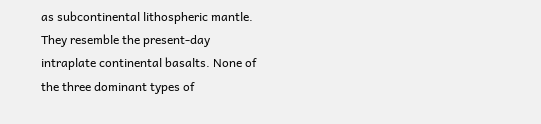as subcontinental lithospheric mantle. They resemble the present-day intraplate continental basalts. None of the three dominant types of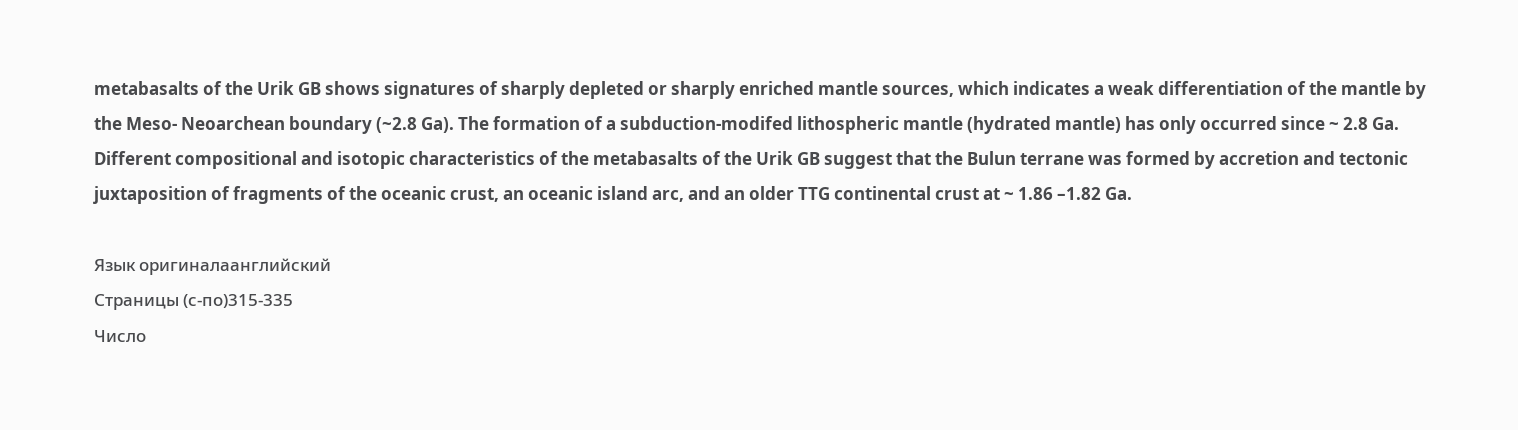metabasalts of the Urik GB shows signatures of sharply depleted or sharply enriched mantle sources, which indicates a weak differentiation of the mantle by the Meso- Neoarchean boundary (~2.8 Ga). The formation of a subduction-modifed lithospheric mantle (hydrated mantle) has only occurred since ~ 2.8 Ga. Different compositional and isotopic characteristics of the metabasalts of the Urik GB suggest that the Bulun terrane was formed by accretion and tectonic juxtaposition of fragments of the oceanic crust, an oceanic island arc, and an older TTG continental crust at ~ 1.86 –1.82 Ga.

Язык оригиналаанглийский
Страницы (с-по)315-335
Число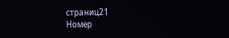страниц21
Номер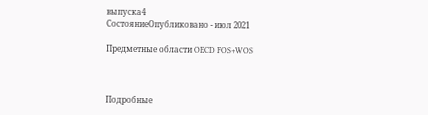выпуска4
СостояниеОпубликовано - июл 2021

Предметные области OECD FOS+WOS



Подробные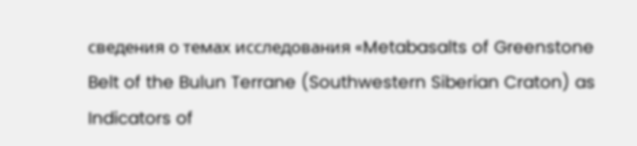сведения о темах исследования «Metabasalts of Greenstone Belt of the Bulun Terrane (Southwestern Siberian Craton) as Indicators of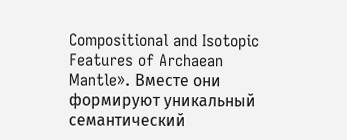Compositional and Isotopic Features of Archaean Mantle». Вместе они формируют уникальный семантический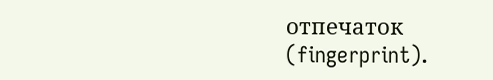отпечаток (fingerprint).